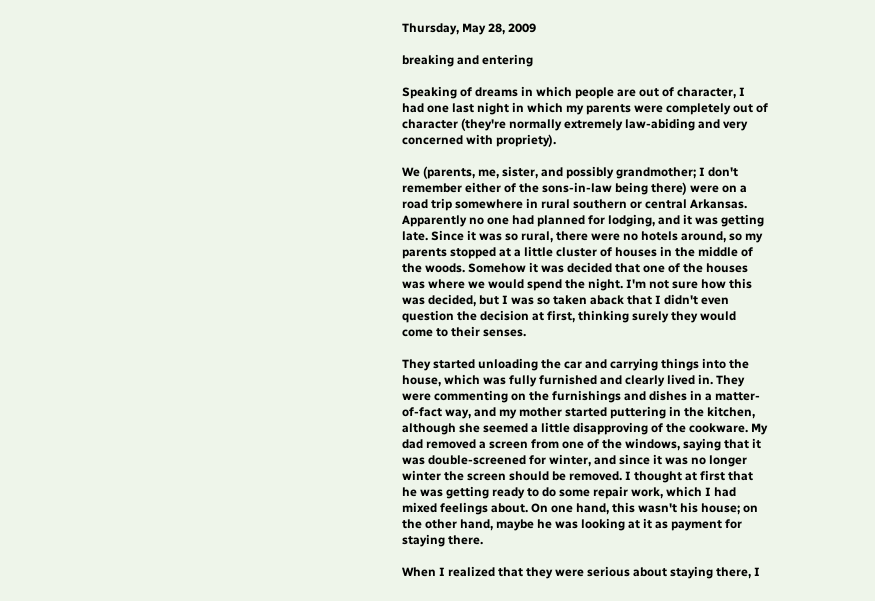Thursday, May 28, 2009

breaking and entering

Speaking of dreams in which people are out of character, I had one last night in which my parents were completely out of character (they're normally extremely law-abiding and very concerned with propriety).

We (parents, me, sister, and possibly grandmother; I don't remember either of the sons-in-law being there) were on a road trip somewhere in rural southern or central Arkansas. Apparently no one had planned for lodging, and it was getting late. Since it was so rural, there were no hotels around, so my parents stopped at a little cluster of houses in the middle of the woods. Somehow it was decided that one of the houses was where we would spend the night. I'm not sure how this was decided, but I was so taken aback that I didn't even question the decision at first, thinking surely they would come to their senses.

They started unloading the car and carrying things into the house, which was fully furnished and clearly lived in. They were commenting on the furnishings and dishes in a matter-of-fact way, and my mother started puttering in the kitchen, although she seemed a little disapproving of the cookware. My dad removed a screen from one of the windows, saying that it was double-screened for winter, and since it was no longer winter the screen should be removed. I thought at first that he was getting ready to do some repair work, which I had mixed feelings about. On one hand, this wasn't his house; on the other hand, maybe he was looking at it as payment for staying there.

When I realized that they were serious about staying there, I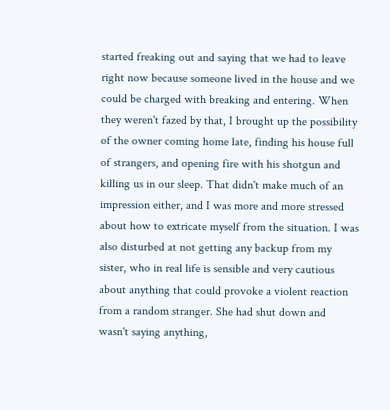started freaking out and saying that we had to leave right now because someone lived in the house and we could be charged with breaking and entering. When they weren't fazed by that, I brought up the possibility of the owner coming home late, finding his house full of strangers, and opening fire with his shotgun and killing us in our sleep. That didn't make much of an impression either, and I was more and more stressed about how to extricate myself from the situation. I was also disturbed at not getting any backup from my sister, who in real life is sensible and very cautious about anything that could provoke a violent reaction from a random stranger. She had shut down and wasn't saying anything,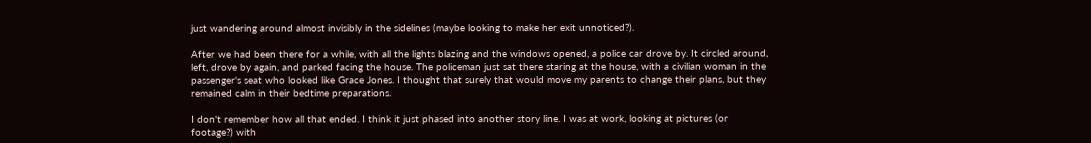just wandering around almost invisibly in the sidelines (maybe looking to make her exit unnoticed?).

After we had been there for a while, with all the lights blazing and the windows opened, a police car drove by. It circled around, left, drove by again, and parked facing the house. The policeman just sat there staring at the house, with a civilian woman in the passenger's seat who looked like Grace Jones. I thought that surely that would move my parents to change their plans, but they remained calm in their bedtime preparations.

I don't remember how all that ended. I think it just phased into another story line. I was at work, looking at pictures (or footage?) with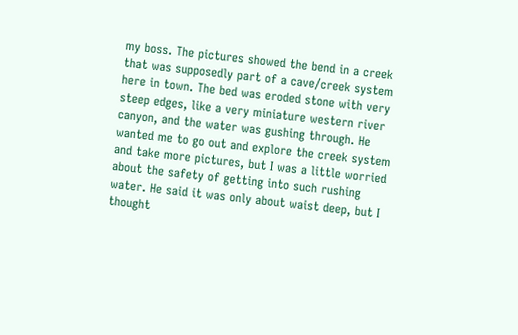my boss. The pictures showed the bend in a creek that was supposedly part of a cave/creek system here in town. The bed was eroded stone with very steep edges, like a very miniature western river canyon, and the water was gushing through. He wanted me to go out and explore the creek system and take more pictures, but I was a little worried about the safety of getting into such rushing water. He said it was only about waist deep, but I thought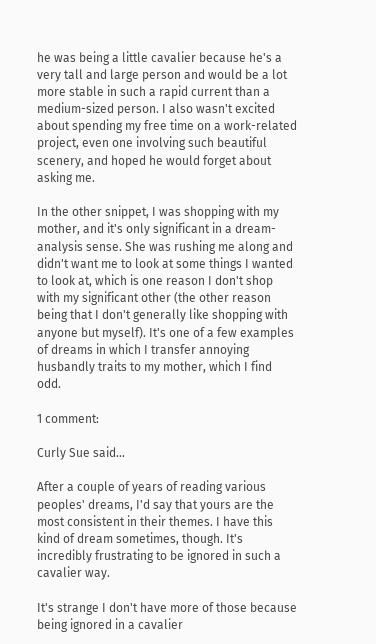he was being a little cavalier because he's a very tall and large person and would be a lot more stable in such a rapid current than a medium-sized person. I also wasn't excited about spending my free time on a work-related project, even one involving such beautiful scenery, and hoped he would forget about asking me.

In the other snippet, I was shopping with my mother, and it's only significant in a dream-analysis sense. She was rushing me along and didn't want me to look at some things I wanted to look at, which is one reason I don't shop with my significant other (the other reason being that I don't generally like shopping with anyone but myself). It's one of a few examples of dreams in which I transfer annoying husbandly traits to my mother, which I find odd.

1 comment:

Curly Sue said...

After a couple of years of reading various peoples' dreams, I'd say that yours are the most consistent in their themes. I have this kind of dream sometimes, though. It's incredibly frustrating to be ignored in such a cavalier way.

It's strange I don't have more of those because being ignored in a cavalier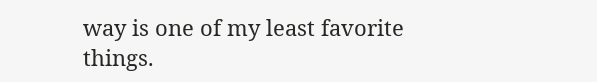way is one of my least favorite things.